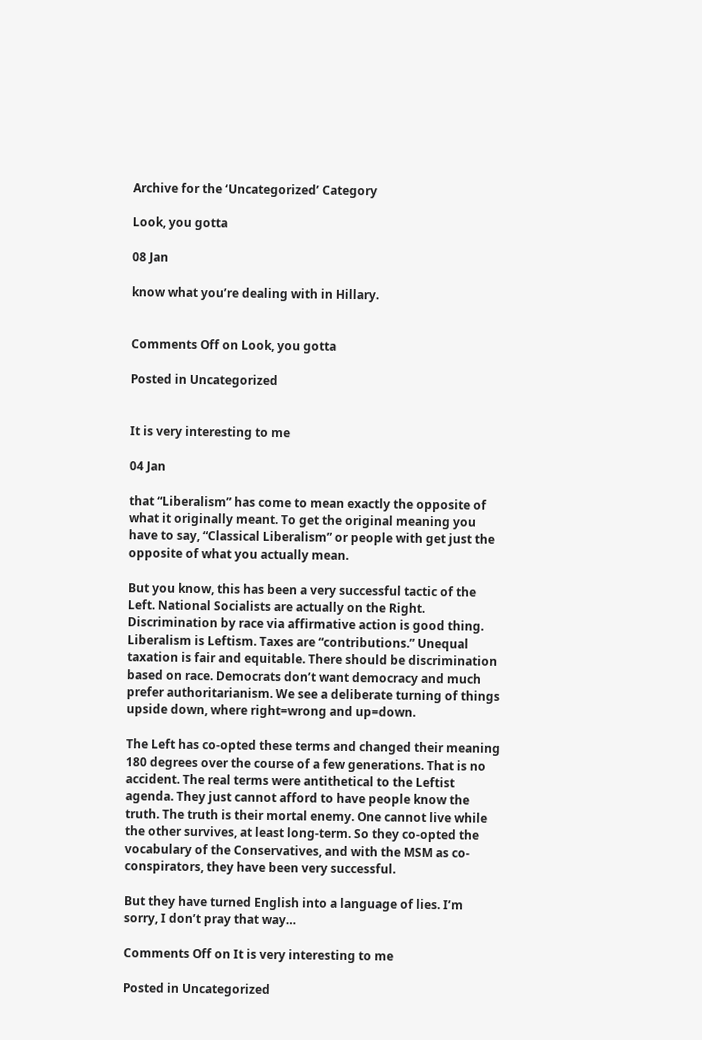Archive for the ‘Uncategorized’ Category

Look, you gotta

08 Jan

know what you’re dealing with in Hillary.


Comments Off on Look, you gotta

Posted in Uncategorized


It is very interesting to me

04 Jan

that “Liberalism” has come to mean exactly the opposite of what it originally meant. To get the original meaning you have to say, “Classical Liberalism” or people with get just the opposite of what you actually mean.

But you know, this has been a very successful tactic of the Left. National Socialists are actually on the Right. Discrimination by race via affirmative action is good thing. Liberalism is Leftism. Taxes are “contributions.” Unequal taxation is fair and equitable. There should be discrimination based on race. Democrats don’t want democracy and much prefer authoritarianism. We see a deliberate turning of things upside down, where right=wrong and up=down.

The Left has co-opted these terms and changed their meaning 180 degrees over the course of a few generations. That is no accident. The real terms were antithetical to the Leftist agenda. They just cannot afford to have people know the truth. The truth is their mortal enemy. One cannot live while the other survives, at least long-term. So they co-opted the vocabulary of the Conservatives, and with the MSM as co-conspirators, they have been very successful.

But they have turned English into a language of lies. I’m sorry, I don’t pray that way…

Comments Off on It is very interesting to me

Posted in Uncategorized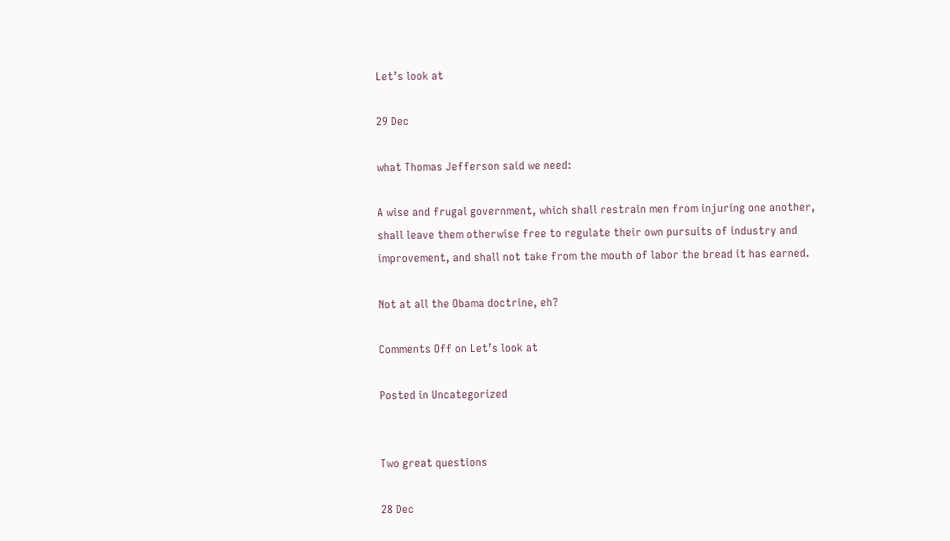Let’s look at

29 Dec

what Thomas Jefferson said we need:

A wise and frugal government, which shall restrain men from injuring one another, shall leave them otherwise free to regulate their own pursuits of industry and improvement, and shall not take from the mouth of labor the bread it has earned.

Not at all the Obama doctrine, eh?

Comments Off on Let’s look at

Posted in Uncategorized


Two great questions

28 Dec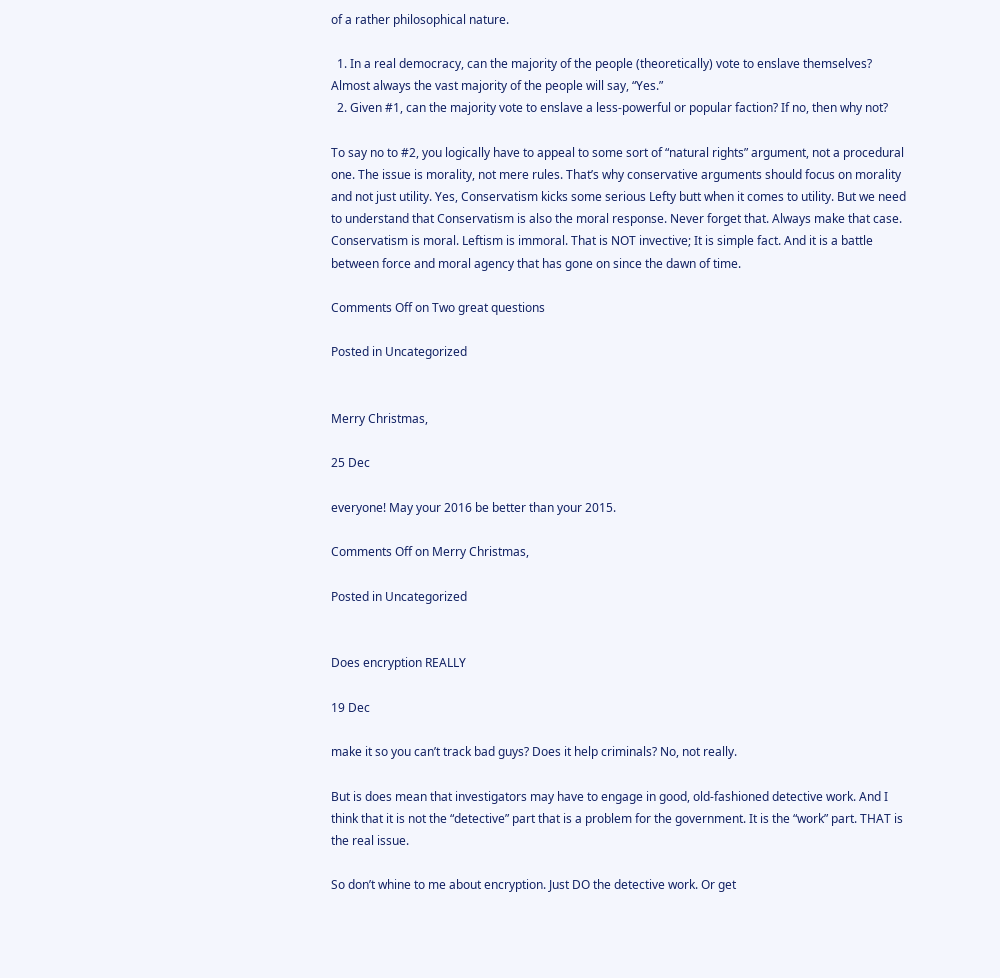of a rather philosophical nature.

  1. In a real democracy, can the majority of the people (theoretically) vote to enslave themselves? Almost always the vast majority of the people will say, “Yes.”
  2. Given #1, can the majority vote to enslave a less-powerful or popular faction? If no, then why not?

To say no to #2, you logically have to appeal to some sort of “natural rights” argument, not a procedural one. The issue is morality, not mere rules. That’s why conservative arguments should focus on morality and not just utility. Yes, Conservatism kicks some serious Lefty butt when it comes to utility. But we need to understand that Conservatism is also the moral response. Never forget that. Always make that case. Conservatism is moral. Leftism is immoral. That is NOT invective; It is simple fact. And it is a battle between force and moral agency that has gone on since the dawn of time.

Comments Off on Two great questions

Posted in Uncategorized


Merry Christmas,

25 Dec

everyone! May your 2016 be better than your 2015.

Comments Off on Merry Christmas,

Posted in Uncategorized


Does encryption REALLY

19 Dec

make it so you can’t track bad guys? Does it help criminals? No, not really.

But is does mean that investigators may have to engage in good, old-fashioned detective work. And I think that it is not the “detective” part that is a problem for the government. It is the “work” part. THAT is the real issue.

So don’t whine to me about encryption. Just DO the detective work. Or get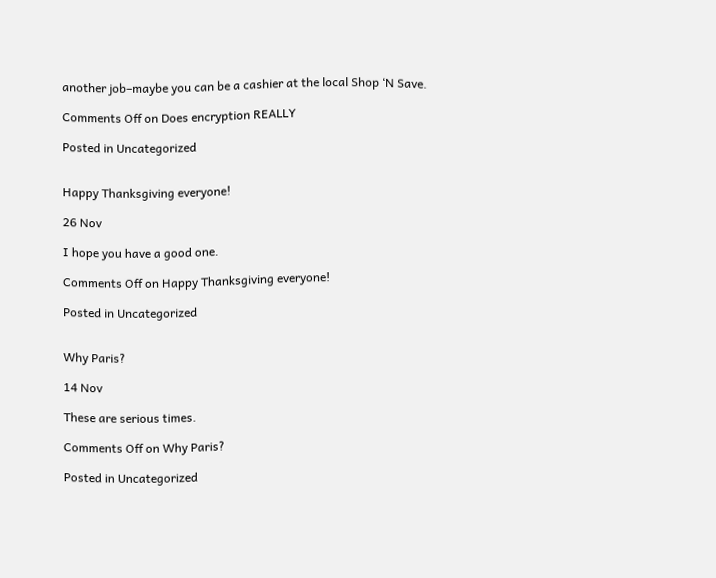another job–maybe you can be a cashier at the local Shop ‘N Save.

Comments Off on Does encryption REALLY

Posted in Uncategorized


Happy Thanksgiving everyone!

26 Nov

I hope you have a good one.

Comments Off on Happy Thanksgiving everyone!

Posted in Uncategorized


Why Paris?

14 Nov

These are serious times.

Comments Off on Why Paris?

Posted in Uncategorized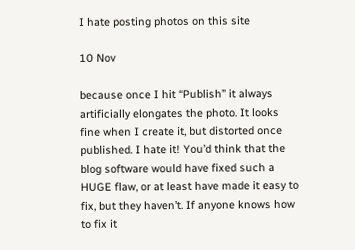I hate posting photos on this site

10 Nov

because once I hit “Publish” it always artificially elongates the photo. It looks fine when I create it, but distorted once published. I hate it! You’d think that the blog software would have fixed such a HUGE flaw, or at least have made it easy to fix, but they haven’t. If anyone knows how to fix it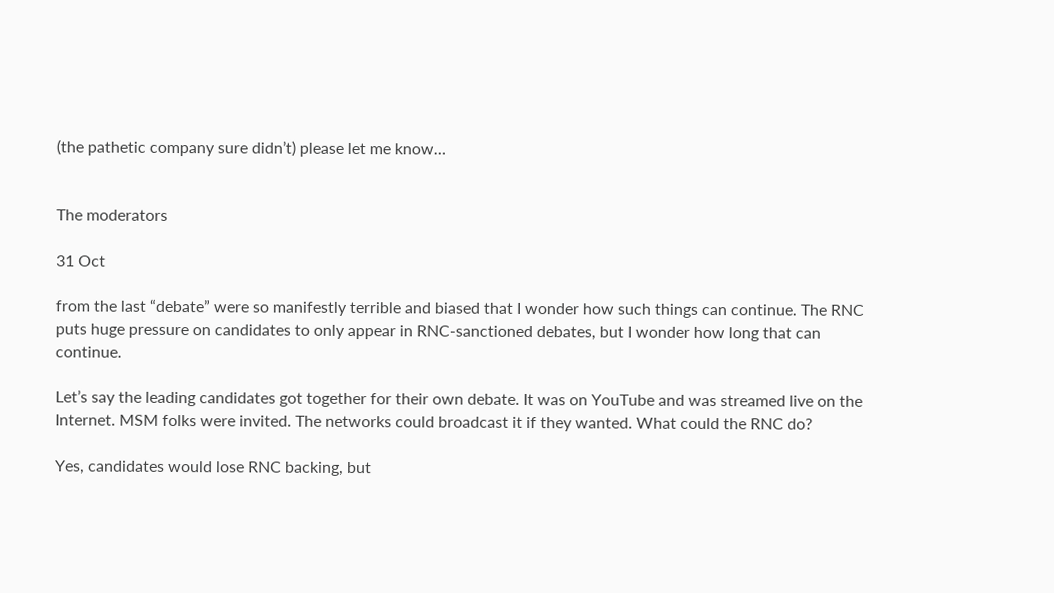(the pathetic company sure didn’t) please let me know…


The moderators

31 Oct

from the last “debate” were so manifestly terrible and biased that I wonder how such things can continue. The RNC puts huge pressure on candidates to only appear in RNC-sanctioned debates, but I wonder how long that can continue.

Let’s say the leading candidates got together for their own debate. It was on YouTube and was streamed live on the Internet. MSM folks were invited. The networks could broadcast it if they wanted. What could the RNC do?

Yes, candidates would lose RNC backing, but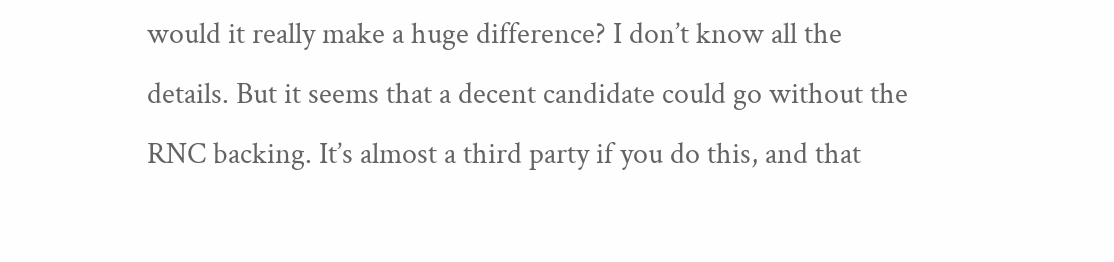would it really make a huge difference? I don’t know all the details. But it seems that a decent candidate could go without the RNC backing. It’s almost a third party if you do this, and that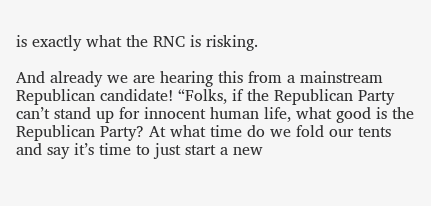is exactly what the RNC is risking.

And already we are hearing this from a mainstream Republican candidate! “Folks, if the Republican Party can’t stand up for innocent human life, what good is the Republican Party? At what time do we fold our tents and say it’s time to just start a new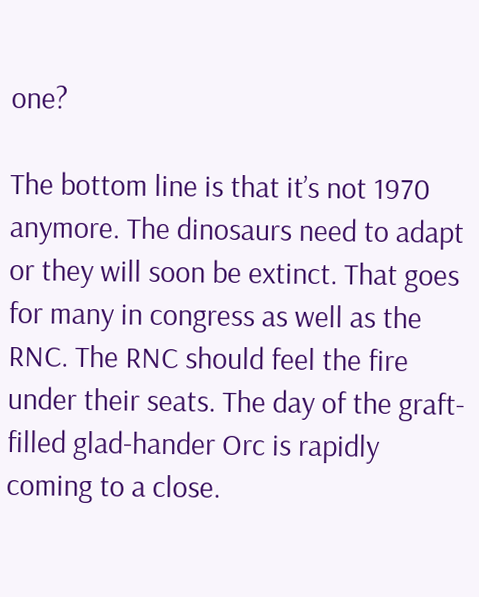one?

The bottom line is that it’s not 1970 anymore. The dinosaurs need to adapt or they will soon be extinct. That goes for many in congress as well as the RNC. The RNC should feel the fire under their seats. The day of the graft-filled glad-hander Orc is rapidly coming to a close.